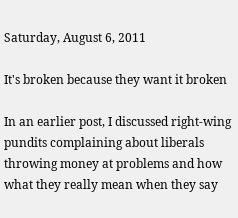Saturday, August 6, 2011

It's broken because they want it broken

In an earlier post, I discussed right-wing pundits complaining about liberals throwing money at problems and how what they really mean when they say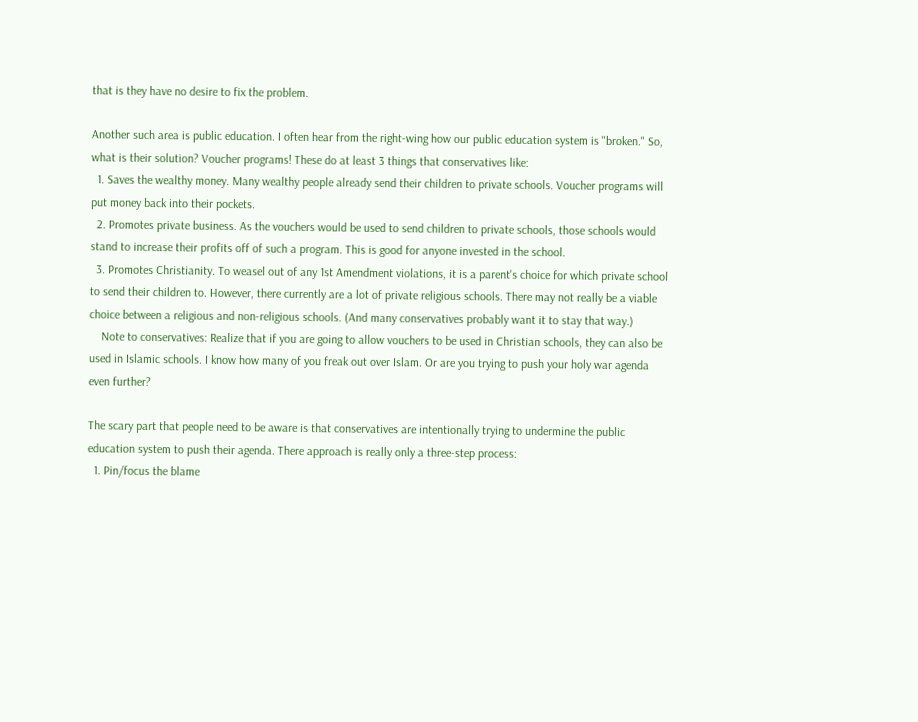that is they have no desire to fix the problem.

Another such area is public education. I often hear from the right-wing how our public education system is "broken." So, what is their solution? Voucher programs! These do at least 3 things that conservatives like:
  1. Saves the wealthy money. Many wealthy people already send their children to private schools. Voucher programs will put money back into their pockets.
  2. Promotes private business. As the vouchers would be used to send children to private schools, those schools would stand to increase their profits off of such a program. This is good for anyone invested in the school.
  3. Promotes Christianity. To weasel out of any 1st Amendment violations, it is a parent's choice for which private school to send their children to. However, there currently are a lot of private religious schools. There may not really be a viable choice between a religious and non-religious schools. (And many conservatives probably want it to stay that way.)
    Note to conservatives: Realize that if you are going to allow vouchers to be used in Christian schools, they can also be used in Islamic schools. I know how many of you freak out over Islam. Or are you trying to push your holy war agenda even further?

The scary part that people need to be aware is that conservatives are intentionally trying to undermine the public education system to push their agenda. There approach is really only a three-step process:
  1. Pin/focus the blame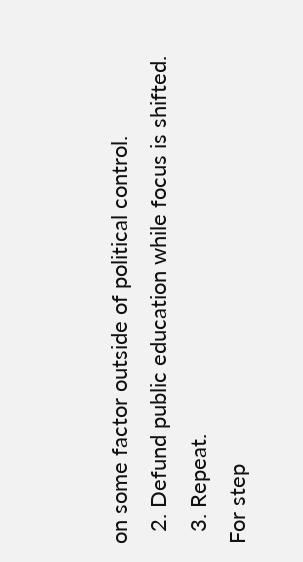on some factor outside of political control.
  2. Defund public education while focus is shifted.
  3. Repeat.
For step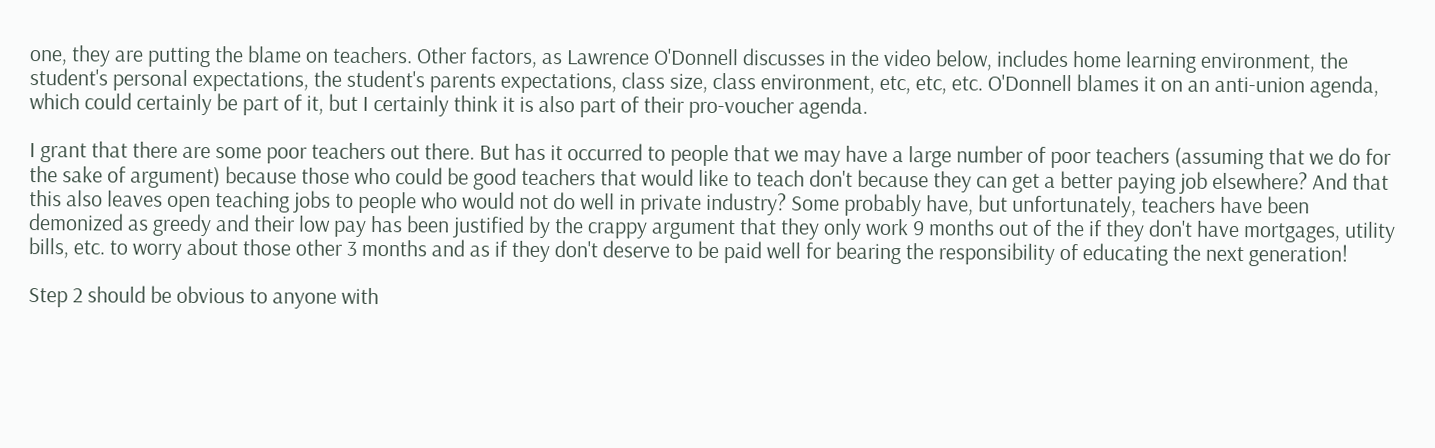one, they are putting the blame on teachers. Other factors, as Lawrence O'Donnell discusses in the video below, includes home learning environment, the student's personal expectations, the student's parents expectations, class size, class environment, etc, etc, etc. O'Donnell blames it on an anti-union agenda, which could certainly be part of it, but I certainly think it is also part of their pro-voucher agenda.

I grant that there are some poor teachers out there. But has it occurred to people that we may have a large number of poor teachers (assuming that we do for the sake of argument) because those who could be good teachers that would like to teach don't because they can get a better paying job elsewhere? And that this also leaves open teaching jobs to people who would not do well in private industry? Some probably have, but unfortunately, teachers have been demonized as greedy and their low pay has been justified by the crappy argument that they only work 9 months out of the if they don't have mortgages, utility bills, etc. to worry about those other 3 months and as if they don't deserve to be paid well for bearing the responsibility of educating the next generation!

Step 2 should be obvious to anyone with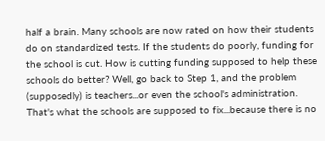half a brain. Many schools are now rated on how their students do on standardized tests. If the students do poorly, funding for the school is cut. How is cutting funding supposed to help these schools do better? Well, go back to Step 1, and the problem (supposedly) is teachers...or even the school's administration. That's what the schools are supposed to fix...because there is no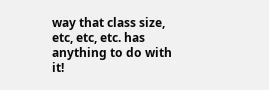way that class size, etc, etc, etc. has anything to do with it!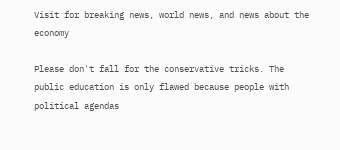Visit for breaking news, world news, and news about the economy

Please don't fall for the conservative tricks. The public education is only flawed because people with political agendas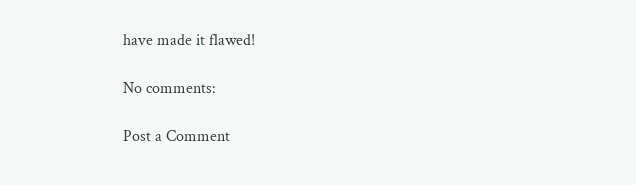have made it flawed!

No comments:

Post a Comment